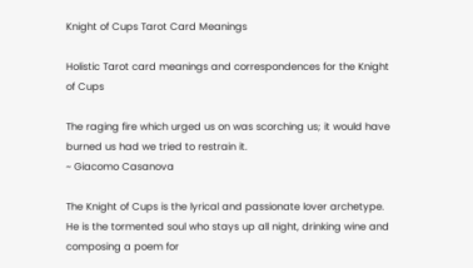Knight of Cups Tarot Card Meanings

Holistic Tarot card meanings and correspondences for the Knight of Cups

The raging fire which urged us on was scorching us; it would have burned us had we tried to restrain it.
~ Giacomo Casanova

The Knight of Cups is the lyrical and passionate lover archetype. He is the tormented soul who stays up all night, drinking wine and composing a poem for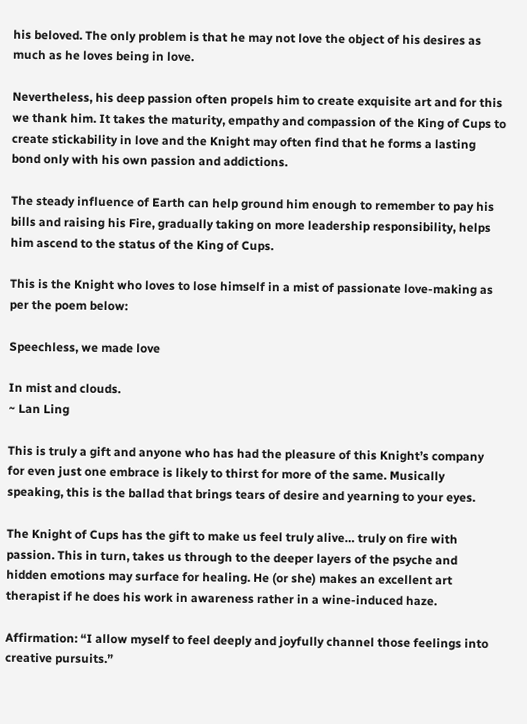his beloved. The only problem is that he may not love the object of his desires as much as he loves being in love.

Nevertheless, his deep passion often propels him to create exquisite art and for this we thank him. It takes the maturity, empathy and compassion of the King of Cups to create stickability in love and the Knight may often find that he forms a lasting bond only with his own passion and addictions.

The steady influence of Earth can help ground him enough to remember to pay his bills and raising his Fire, gradually taking on more leadership responsibility, helps him ascend to the status of the King of Cups.

This is the Knight who loves to lose himself in a mist of passionate love-making as per the poem below:

Speechless, we made love

In mist and clouds.
~ Lan Ling

This is truly a gift and anyone who has had the pleasure of this Knight’s company for even just one embrace is likely to thirst for more of the same. Musically speaking, this is the ballad that brings tears of desire and yearning to your eyes.

The Knight of Cups has the gift to make us feel truly alive… truly on fire with passion. This in turn, takes us through to the deeper layers of the psyche and hidden emotions may surface for healing. He (or she) makes an excellent art therapist if he does his work in awareness rather in a wine-induced haze.

Affirmation: “I allow myself to feel deeply and joyfully channel those feelings into creative pursuits.”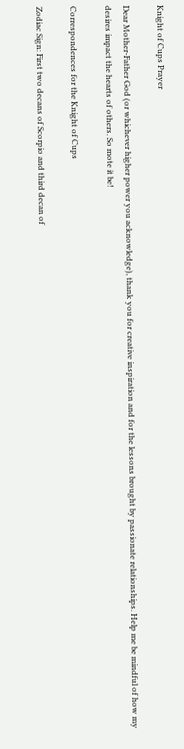Knight of Cups Prayer

Dear Mother-Father God (or whichever higher power you acknowledge), thank you for creative inspiration and for the lessons brought by passionate relationships. Help me be mindful of how my desires impact the hearts of others. So mote it be!

Correspondences for the Knight of Cups

Zodiac Sign: First two decans of Scorpio and third decan of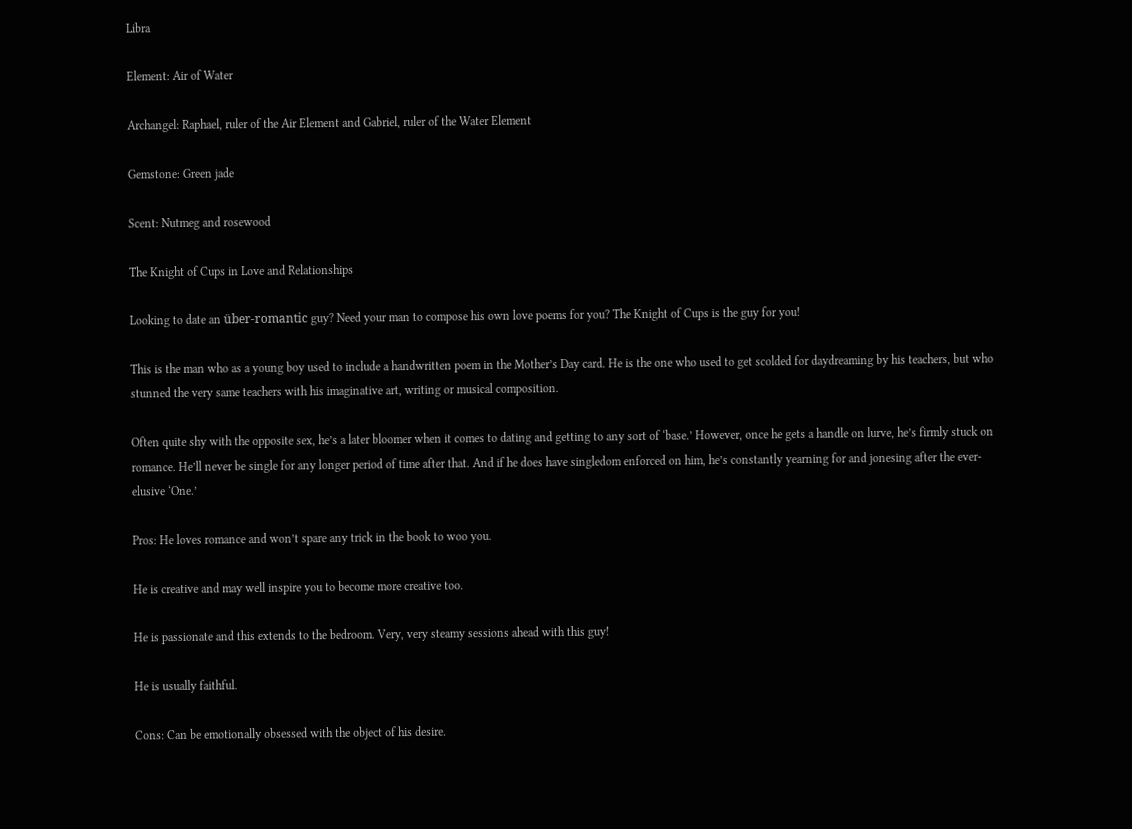Libra

Element: Air of Water

Archangel: Raphael, ruler of the Air Element and Gabriel, ruler of the Water Element

Gemstone: Green jade

Scent: Nutmeg and rosewood

The Knight of Cups in Love and Relationships

Looking to date an über-romantic guy? Need your man to compose his own love poems for you? The Knight of Cups is the guy for you!

This is the man who as a young boy used to include a handwritten poem in the Mother’s Day card. He is the one who used to get scolded for daydreaming by his teachers, but who stunned the very same teachers with his imaginative art, writing or musical composition.

Often quite shy with the opposite sex, he’s a later bloomer when it comes to dating and getting to any sort of ‘base.’ However, once he gets a handle on lurve, he’s firmly stuck on romance. He’ll never be single for any longer period of time after that. And if he does have singledom enforced on him, he’s constantly yearning for and jonesing after the ever-elusive ‘One.’

Pros: He loves romance and won’t spare any trick in the book to woo you.

He is creative and may well inspire you to become more creative too.

He is passionate and this extends to the bedroom. Very, very steamy sessions ahead with this guy!

He is usually faithful.

Cons: Can be emotionally obsessed with the object of his desire.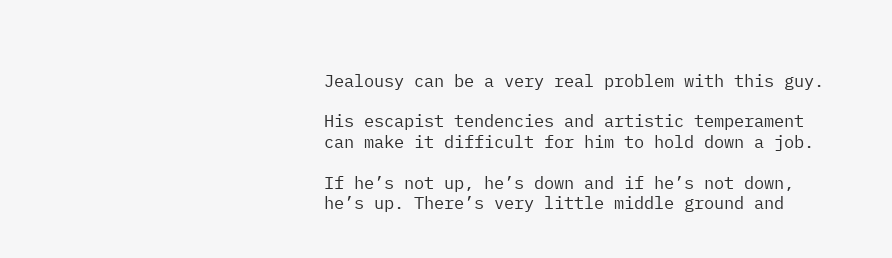Jealousy can be a very real problem with this guy.

His escapist tendencies and artistic temperament can make it difficult for him to hold down a job.

If he’s not up, he’s down and if he’s not down, he’s up. There’s very little middle ground and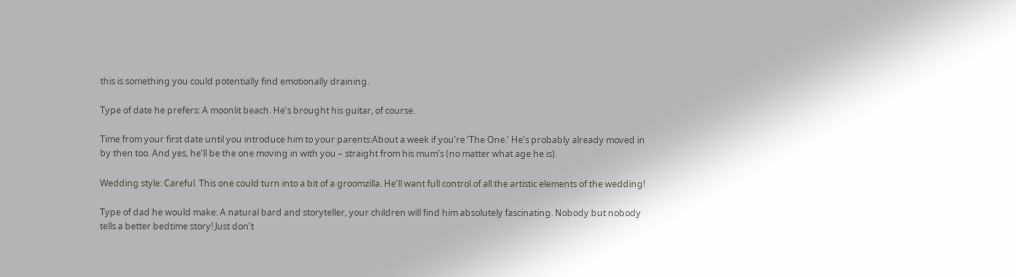this is something you could potentially find emotionally draining.

Type of date he prefers: A moonlit beach. He’s brought his guitar, of course.

Time from your first date until you introduce him to your parents:About a week if you’re ‘The One.’ He’s probably already moved in by then too. And yes, he’ll be the one moving in with you – straight from his mum’s (no matter what age he is).

Wedding style: Careful. This one could turn into a bit of a groomzilla. He’ll want full control of all the artistic elements of the wedding!

Type of dad he would make: A natural bard and storyteller, your children will find him absolutely fascinating. Nobody but nobody tells a better bedtime story! Just don’t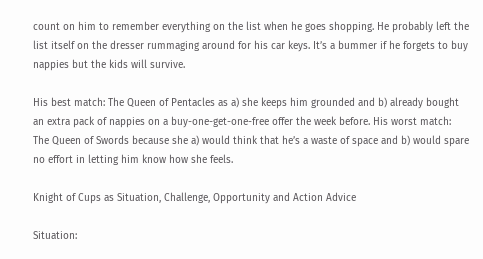count on him to remember everything on the list when he goes shopping. He probably left the list itself on the dresser rummaging around for his car keys. It’s a bummer if he forgets to buy nappies but the kids will survive.

His best match: The Queen of Pentacles as a) she keeps him grounded and b) already bought an extra pack of nappies on a buy-one-get-one-free offer the week before. His worst match: The Queen of Swords because she a) would think that he’s a waste of space and b) would spare no effort in letting him know how she feels.

Knight of Cups as Situation, Challenge, Opportunity and Action Advice

Situation: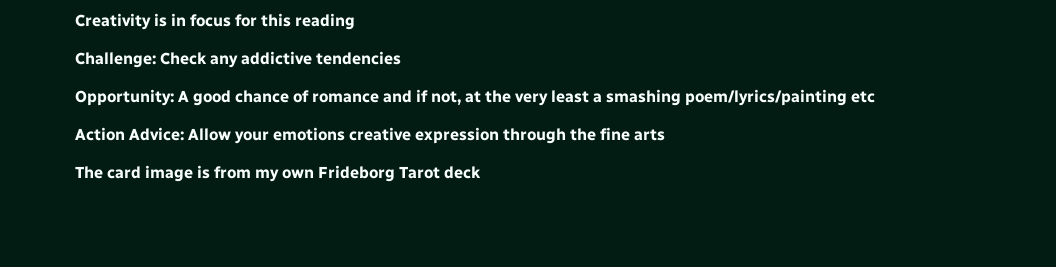Creativity is in focus for this reading

Challenge: Check any addictive tendencies

Opportunity: A good chance of romance and if not, at the very least a smashing poem/lyrics/painting etc

Action Advice: Allow your emotions creative expression through the fine arts

The card image is from my own Frideborg Tarot deck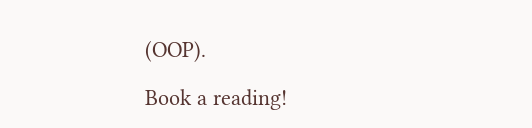(OOP).

Book a reading!